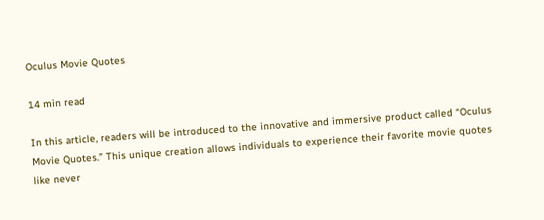Oculus Movie Quotes

14 min read

In this article, readers will be introduced to the innovative and immersive product called “Oculus Movie Quotes.” This unique creation allows individuals to experience their favorite movie quotes like never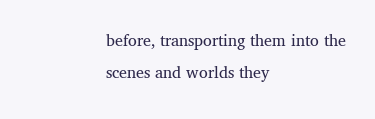before, transporting them into the scenes and worlds they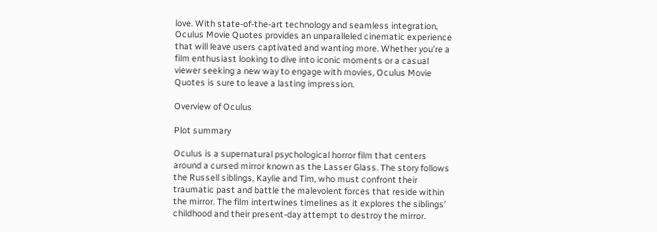love. With state-of-the-art technology and seamless integration, Oculus Movie Quotes provides an unparalleled cinematic experience that will leave users captivated and wanting more. Whether you’re a film enthusiast looking to dive into iconic moments or a casual viewer seeking a new way to engage with movies, Oculus Movie Quotes is sure to leave a lasting impression.

Overview of Oculus

Plot summary

Oculus is a supernatural psychological horror film that centers around a cursed mirror known as the Lasser Glass. The story follows the Russell siblings, Kaylie and Tim, who must confront their traumatic past and battle the malevolent forces that reside within the mirror. The film intertwines timelines as it explores the siblings’ childhood and their present-day attempt to destroy the mirror.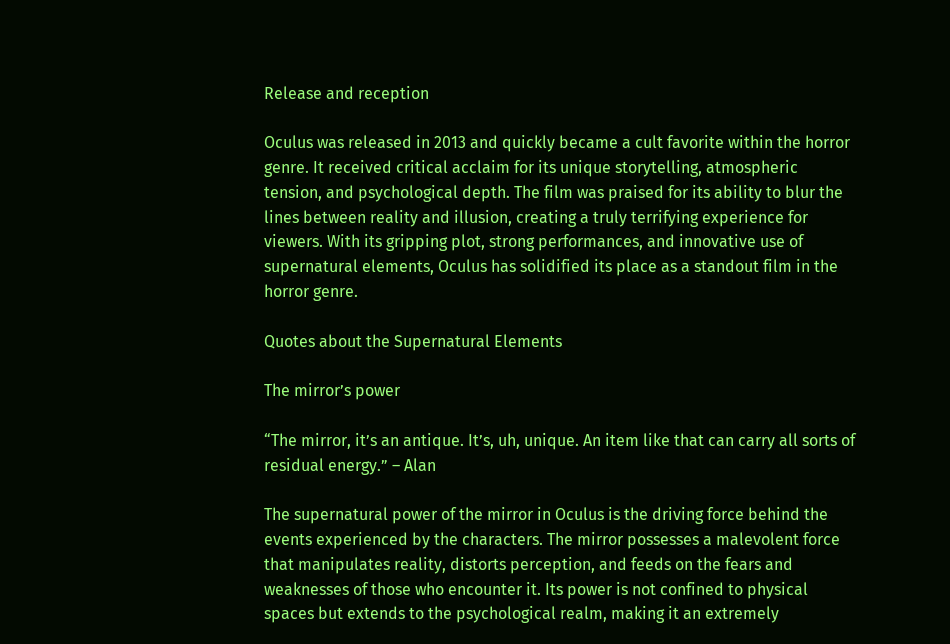Release and reception

Oculus was released in 2013 and quickly became a cult favorite within the horror genre. It received critical acclaim for its unique storytelling, atmospheric tension, and psychological depth. The film was praised for its ability to blur the lines between reality and illusion, creating a truly terrifying experience for viewers. With its gripping plot, strong performances, and innovative use of supernatural elements, Oculus has solidified its place as a standout film in the horror genre.

Quotes about the Supernatural Elements

The mirror’s power

“The mirror, it’s an antique. It’s, uh, unique. An item like that can carry all sorts of residual energy.” – Alan

The supernatural power of the mirror in Oculus is the driving force behind the events experienced by the characters. The mirror possesses a malevolent force that manipulates reality, distorts perception, and feeds on the fears and weaknesses of those who encounter it. Its power is not confined to physical spaces but extends to the psychological realm, making it an extremely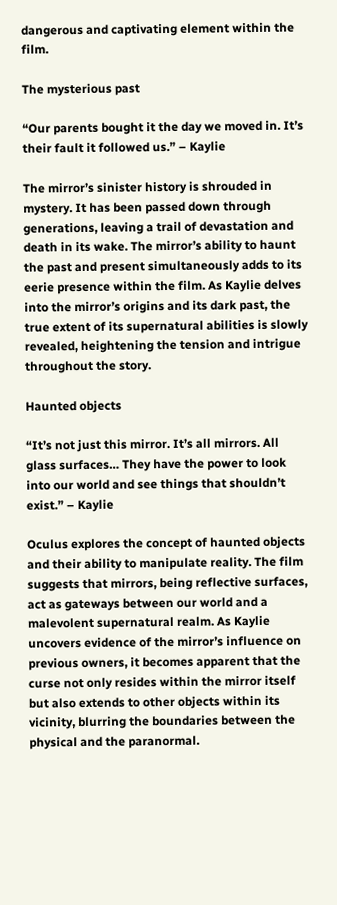dangerous and captivating element within the film.

The mysterious past

“Our parents bought it the day we moved in. It’s their fault it followed us.” – Kaylie

The mirror’s sinister history is shrouded in mystery. It has been passed down through generations, leaving a trail of devastation and death in its wake. The mirror’s ability to haunt the past and present simultaneously adds to its eerie presence within the film. As Kaylie delves into the mirror’s origins and its dark past, the true extent of its supernatural abilities is slowly revealed, heightening the tension and intrigue throughout the story.

Haunted objects

“It’s not just this mirror. It’s all mirrors. All glass surfaces… They have the power to look into our world and see things that shouldn’t exist.” – Kaylie

Oculus explores the concept of haunted objects and their ability to manipulate reality. The film suggests that mirrors, being reflective surfaces, act as gateways between our world and a malevolent supernatural realm. As Kaylie uncovers evidence of the mirror’s influence on previous owners, it becomes apparent that the curse not only resides within the mirror itself but also extends to other objects within its vicinity, blurring the boundaries between the physical and the paranormal.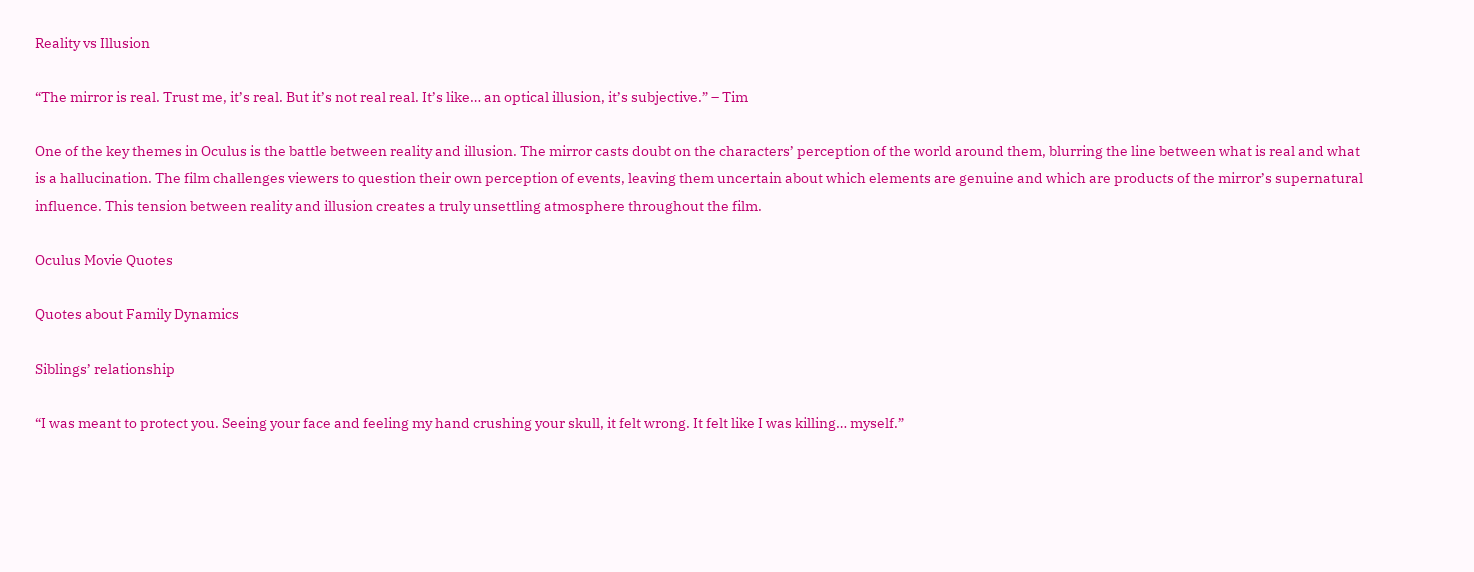Reality vs Illusion

“The mirror is real. Trust me, it’s real. But it’s not real real. It’s like… an optical illusion, it’s subjective.” – Tim

One of the key themes in Oculus is the battle between reality and illusion. The mirror casts doubt on the characters’ perception of the world around them, blurring the line between what is real and what is a hallucination. The film challenges viewers to question their own perception of events, leaving them uncertain about which elements are genuine and which are products of the mirror’s supernatural influence. This tension between reality and illusion creates a truly unsettling atmosphere throughout the film.

Oculus Movie Quotes

Quotes about Family Dynamics

Siblings’ relationship

“I was meant to protect you. Seeing your face and feeling my hand crushing your skull, it felt wrong. It felt like I was killing… myself.”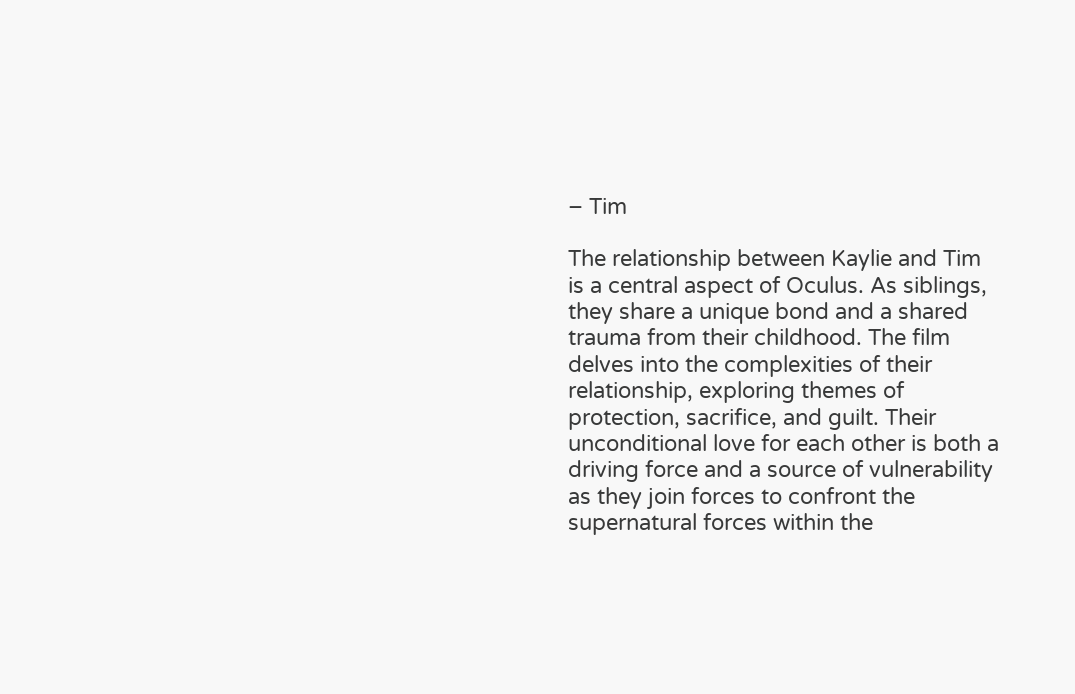– Tim

The relationship between Kaylie and Tim is a central aspect of Oculus. As siblings, they share a unique bond and a shared trauma from their childhood. The film delves into the complexities of their relationship, exploring themes of protection, sacrifice, and guilt. Their unconditional love for each other is both a driving force and a source of vulnerability as they join forces to confront the supernatural forces within the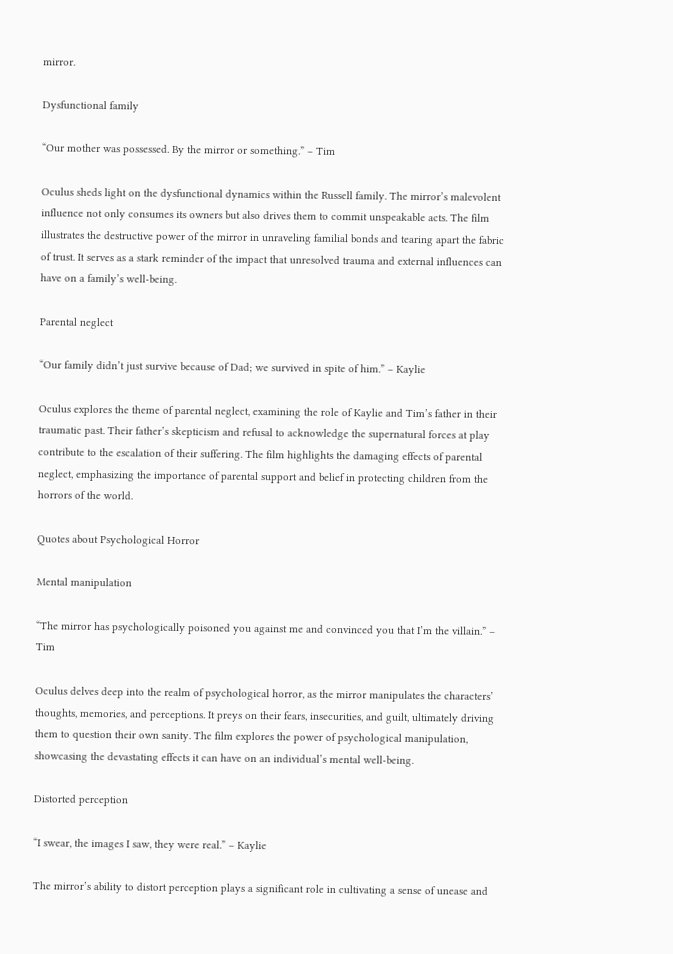mirror.

Dysfunctional family

“Our mother was possessed. By the mirror or something.” – Tim

Oculus sheds light on the dysfunctional dynamics within the Russell family. The mirror’s malevolent influence not only consumes its owners but also drives them to commit unspeakable acts. The film illustrates the destructive power of the mirror in unraveling familial bonds and tearing apart the fabric of trust. It serves as a stark reminder of the impact that unresolved trauma and external influences can have on a family’s well-being.

Parental neglect

“Our family didn’t just survive because of Dad; we survived in spite of him.” – Kaylie

Oculus explores the theme of parental neglect, examining the role of Kaylie and Tim’s father in their traumatic past. Their father’s skepticism and refusal to acknowledge the supernatural forces at play contribute to the escalation of their suffering. The film highlights the damaging effects of parental neglect, emphasizing the importance of parental support and belief in protecting children from the horrors of the world.

Quotes about Psychological Horror

Mental manipulation

“The mirror has psychologically poisoned you against me and convinced you that I’m the villain.” – Tim

Oculus delves deep into the realm of psychological horror, as the mirror manipulates the characters’ thoughts, memories, and perceptions. It preys on their fears, insecurities, and guilt, ultimately driving them to question their own sanity. The film explores the power of psychological manipulation, showcasing the devastating effects it can have on an individual’s mental well-being.

Distorted perception

“I swear, the images I saw, they were real.” – Kaylie

The mirror’s ability to distort perception plays a significant role in cultivating a sense of unease and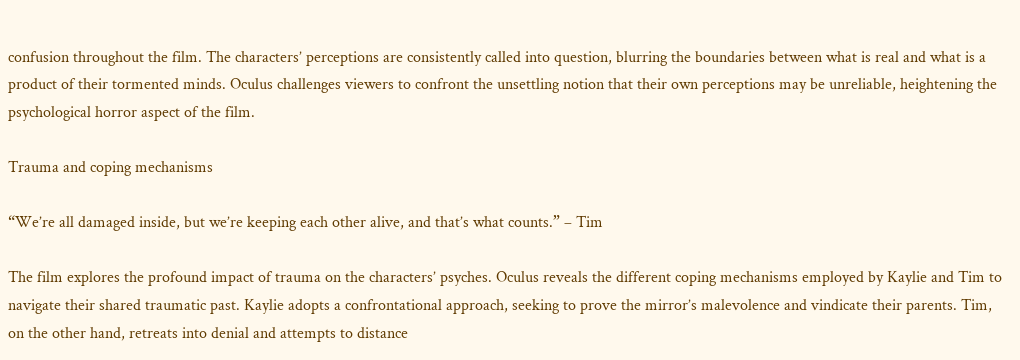confusion throughout the film. The characters’ perceptions are consistently called into question, blurring the boundaries between what is real and what is a product of their tormented minds. Oculus challenges viewers to confront the unsettling notion that their own perceptions may be unreliable, heightening the psychological horror aspect of the film.

Trauma and coping mechanisms

“We’re all damaged inside, but we’re keeping each other alive, and that’s what counts.” – Tim

The film explores the profound impact of trauma on the characters’ psyches. Oculus reveals the different coping mechanisms employed by Kaylie and Tim to navigate their shared traumatic past. Kaylie adopts a confrontational approach, seeking to prove the mirror’s malevolence and vindicate their parents. Tim, on the other hand, retreats into denial and attempts to distance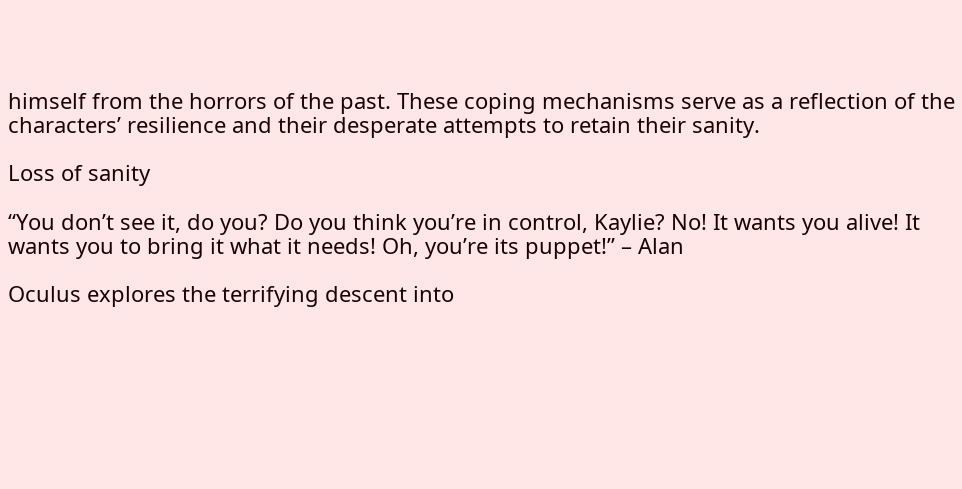himself from the horrors of the past. These coping mechanisms serve as a reflection of the characters’ resilience and their desperate attempts to retain their sanity.

Loss of sanity

“You don’t see it, do you? Do you think you’re in control, Kaylie? No! It wants you alive! It wants you to bring it what it needs! Oh, you’re its puppet!” – Alan

Oculus explores the terrifying descent into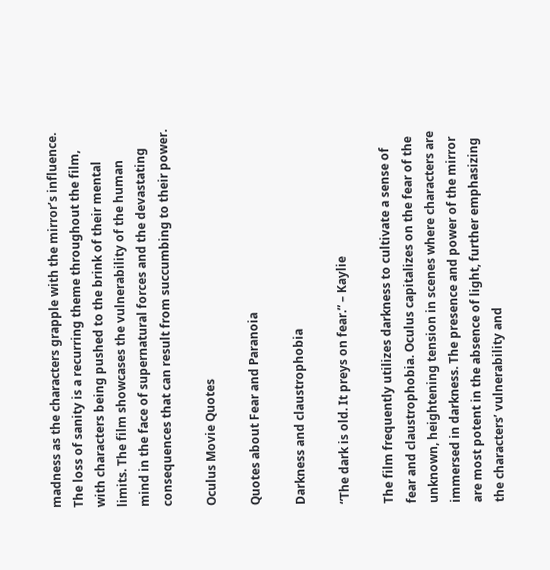madness as the characters grapple with the mirror’s influence. The loss of sanity is a recurring theme throughout the film, with characters being pushed to the brink of their mental limits. The film showcases the vulnerability of the human mind in the face of supernatural forces and the devastating consequences that can result from succumbing to their power.

Oculus Movie Quotes

Quotes about Fear and Paranoia

Darkness and claustrophobia

“The dark is old. It preys on fear.” – Kaylie

The film frequently utilizes darkness to cultivate a sense of fear and claustrophobia. Oculus capitalizes on the fear of the unknown, heightening tension in scenes where characters are immersed in darkness. The presence and power of the mirror are most potent in the absence of light, further emphasizing the characters’ vulnerability and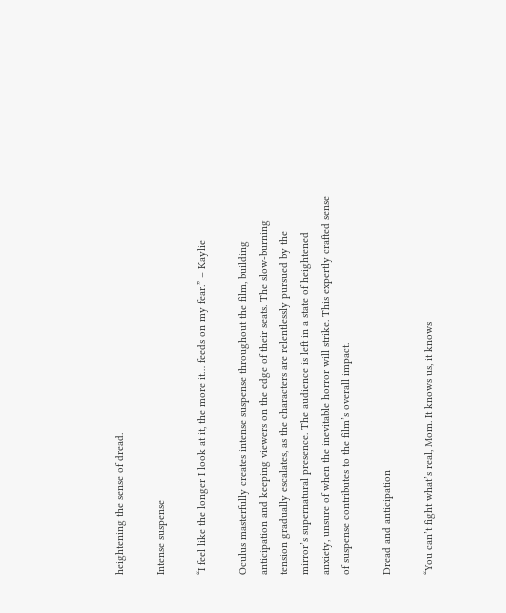heightening the sense of dread.

Intense suspense

“I feel like the longer I look at it, the more it… feeds on my fear.” – Kaylie

Oculus masterfully creates intense suspense throughout the film, building anticipation and keeping viewers on the edge of their seats. The slow-burning tension gradually escalates, as the characters are relentlessly pursued by the mirror’s supernatural presence. The audience is left in a state of heightened anxiety, unsure of when the inevitable horror will strike. This expertly crafted sense of suspense contributes to the film’s overall impact.

Dread and anticipation

“You can’t fight what’s real, Mom. It knows us, it knows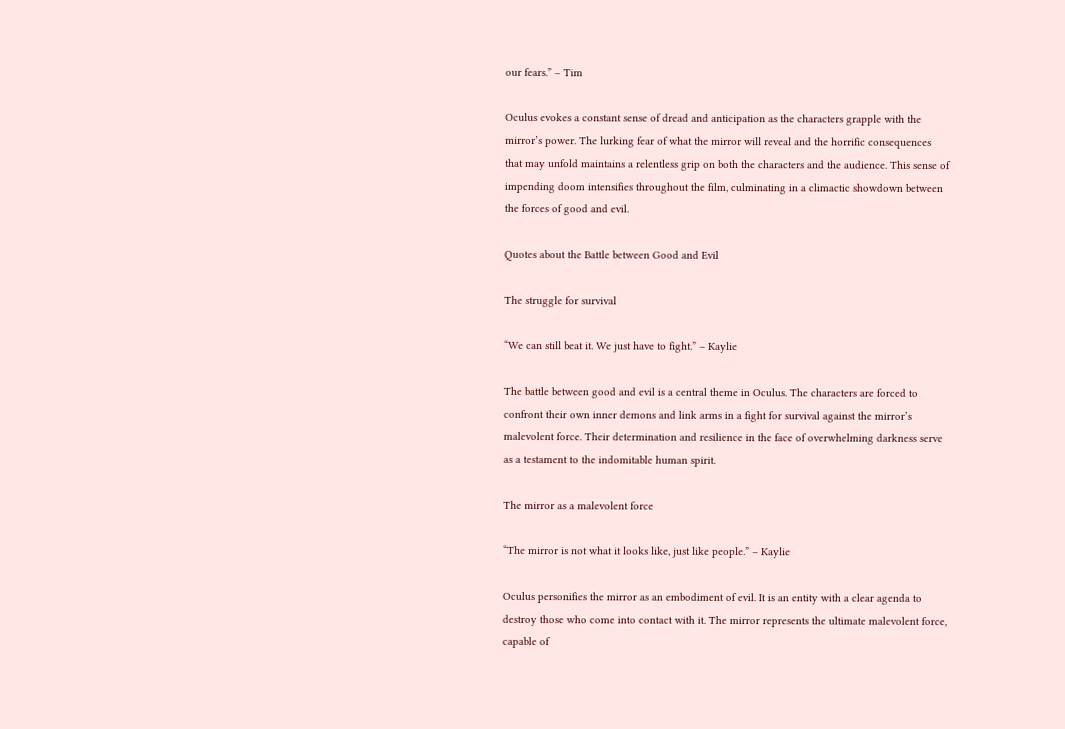our fears.” – Tim

Oculus evokes a constant sense of dread and anticipation as the characters grapple with the mirror’s power. The lurking fear of what the mirror will reveal and the horrific consequences that may unfold maintains a relentless grip on both the characters and the audience. This sense of impending doom intensifies throughout the film, culminating in a climactic showdown between the forces of good and evil.

Quotes about the Battle between Good and Evil

The struggle for survival

“We can still beat it. We just have to fight.” – Kaylie

The battle between good and evil is a central theme in Oculus. The characters are forced to confront their own inner demons and link arms in a fight for survival against the mirror’s malevolent force. Their determination and resilience in the face of overwhelming darkness serve as a testament to the indomitable human spirit.

The mirror as a malevolent force

“The mirror is not what it looks like, just like people.” – Kaylie

Oculus personifies the mirror as an embodiment of evil. It is an entity with a clear agenda to destroy those who come into contact with it. The mirror represents the ultimate malevolent force, capable of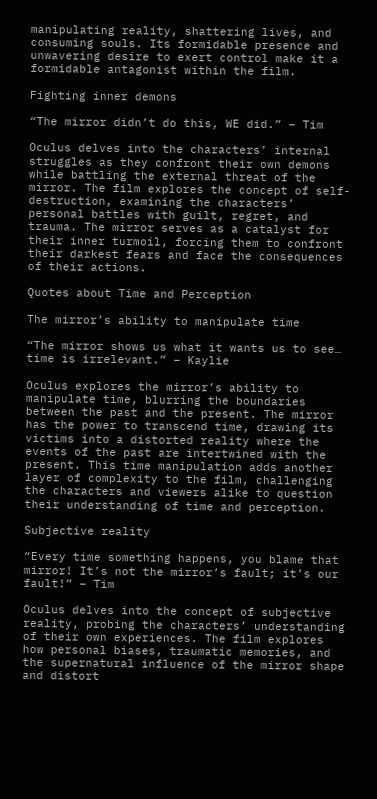manipulating reality, shattering lives, and consuming souls. Its formidable presence and unwavering desire to exert control make it a formidable antagonist within the film.

Fighting inner demons

“The mirror didn’t do this, WE did.” – Tim

Oculus delves into the characters’ internal struggles as they confront their own demons while battling the external threat of the mirror. The film explores the concept of self-destruction, examining the characters’ personal battles with guilt, regret, and trauma. The mirror serves as a catalyst for their inner turmoil, forcing them to confront their darkest fears and face the consequences of their actions.

Quotes about Time and Perception

The mirror’s ability to manipulate time

“The mirror shows us what it wants us to see… time is irrelevant.” – Kaylie

Oculus explores the mirror’s ability to manipulate time, blurring the boundaries between the past and the present. The mirror has the power to transcend time, drawing its victims into a distorted reality where the events of the past are intertwined with the present. This time manipulation adds another layer of complexity to the film, challenging the characters and viewers alike to question their understanding of time and perception.

Subjective reality

“Every time something happens, you blame that mirror! It’s not the mirror’s fault; it’s our fault!” – Tim

Oculus delves into the concept of subjective reality, probing the characters’ understanding of their own experiences. The film explores how personal biases, traumatic memories, and the supernatural influence of the mirror shape and distort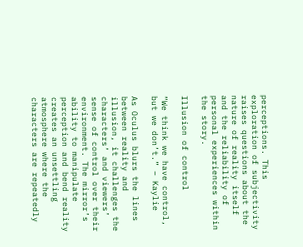perceptions. This exploration of subjectivity raises questions about the nature of reality itself and the reliability of personal experiences within the story.

Illusion of control

“We think we have control, but we don’t.” – Kaylie

As Oculus blurs the lines between reality and illusion, it challenges the characters’ and viewers’ sense of control over their environment. The mirror’s ability to manipulate perception and bend reality creates an unsettling atmosphere where the characters are repeatedly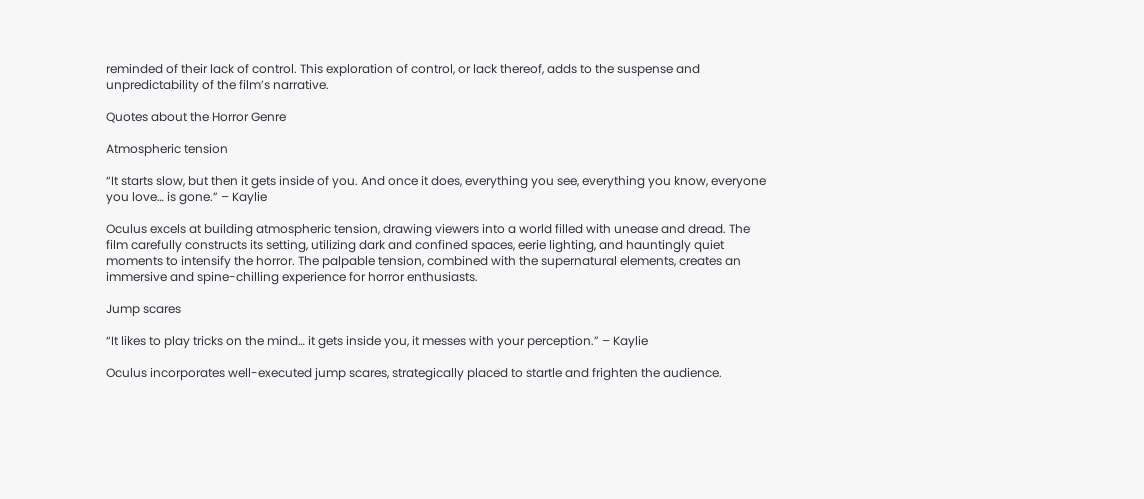reminded of their lack of control. This exploration of control, or lack thereof, adds to the suspense and unpredictability of the film’s narrative.

Quotes about the Horror Genre

Atmospheric tension

“It starts slow, but then it gets inside of you. And once it does, everything you see, everything you know, everyone you love… is gone.” – Kaylie

Oculus excels at building atmospheric tension, drawing viewers into a world filled with unease and dread. The film carefully constructs its setting, utilizing dark and confined spaces, eerie lighting, and hauntingly quiet moments to intensify the horror. The palpable tension, combined with the supernatural elements, creates an immersive and spine-chilling experience for horror enthusiasts.

Jump scares

“It likes to play tricks on the mind… it gets inside you, it messes with your perception.” – Kaylie

Oculus incorporates well-executed jump scares, strategically placed to startle and frighten the audience.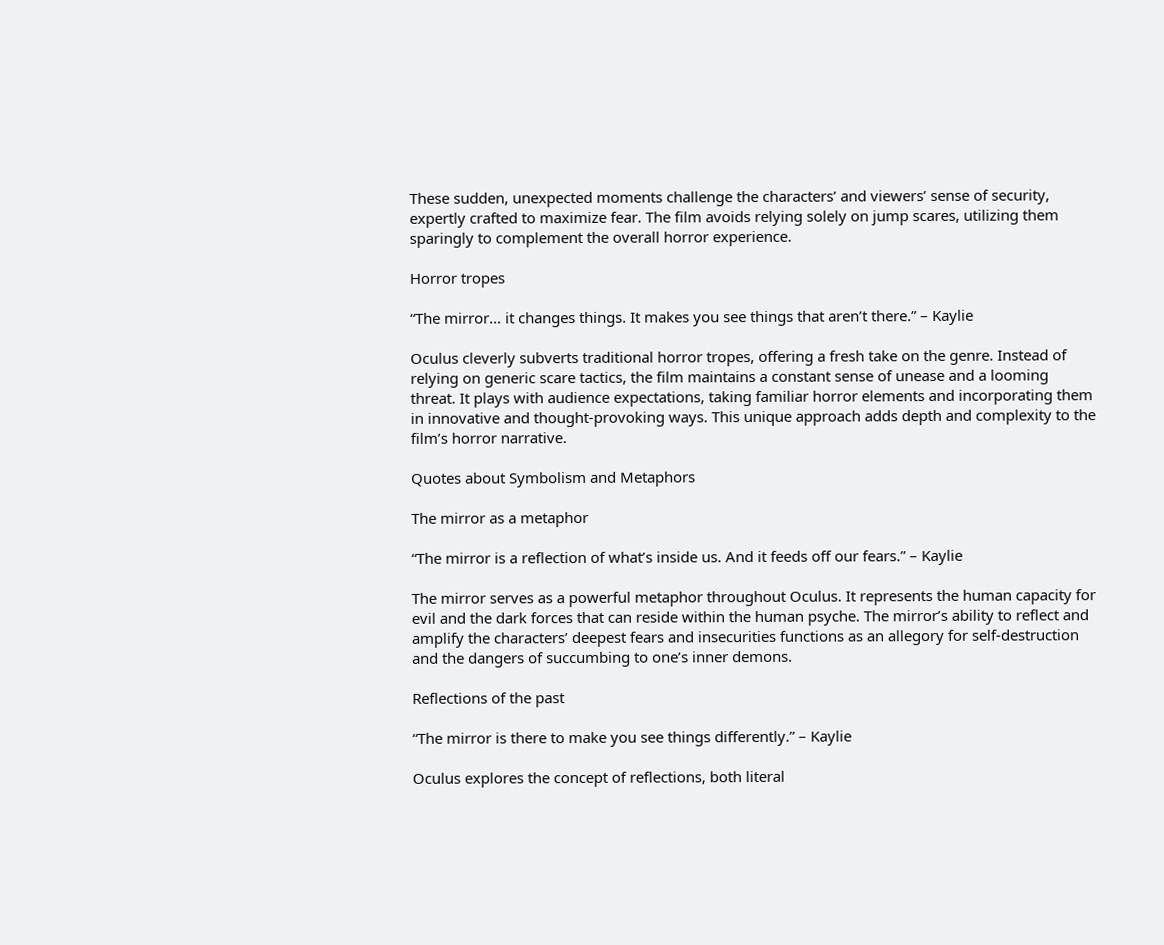These sudden, unexpected moments challenge the characters’ and viewers’ sense of security, expertly crafted to maximize fear. The film avoids relying solely on jump scares, utilizing them sparingly to complement the overall horror experience.

Horror tropes

“The mirror… it changes things. It makes you see things that aren’t there.” – Kaylie

Oculus cleverly subverts traditional horror tropes, offering a fresh take on the genre. Instead of relying on generic scare tactics, the film maintains a constant sense of unease and a looming threat. It plays with audience expectations, taking familiar horror elements and incorporating them in innovative and thought-provoking ways. This unique approach adds depth and complexity to the film’s horror narrative.

Quotes about Symbolism and Metaphors

The mirror as a metaphor

“The mirror is a reflection of what’s inside us. And it feeds off our fears.” – Kaylie

The mirror serves as a powerful metaphor throughout Oculus. It represents the human capacity for evil and the dark forces that can reside within the human psyche. The mirror’s ability to reflect and amplify the characters’ deepest fears and insecurities functions as an allegory for self-destruction and the dangers of succumbing to one’s inner demons.

Reflections of the past

“The mirror is there to make you see things differently.” – Kaylie

Oculus explores the concept of reflections, both literal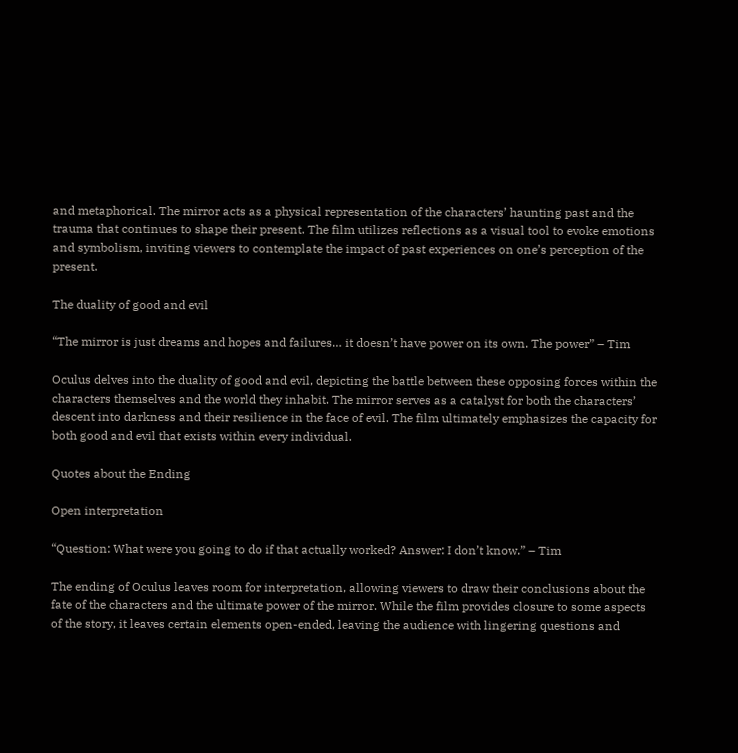and metaphorical. The mirror acts as a physical representation of the characters’ haunting past and the trauma that continues to shape their present. The film utilizes reflections as a visual tool to evoke emotions and symbolism, inviting viewers to contemplate the impact of past experiences on one’s perception of the present.

The duality of good and evil

“The mirror is just dreams and hopes and failures… it doesn’t have power on its own. The power” – Tim

Oculus delves into the duality of good and evil, depicting the battle between these opposing forces within the characters themselves and the world they inhabit. The mirror serves as a catalyst for both the characters’ descent into darkness and their resilience in the face of evil. The film ultimately emphasizes the capacity for both good and evil that exists within every individual.

Quotes about the Ending

Open interpretation

“Question: What were you going to do if that actually worked? Answer: I don’t know.” – Tim

The ending of Oculus leaves room for interpretation, allowing viewers to draw their conclusions about the fate of the characters and the ultimate power of the mirror. While the film provides closure to some aspects of the story, it leaves certain elements open-ended, leaving the audience with lingering questions and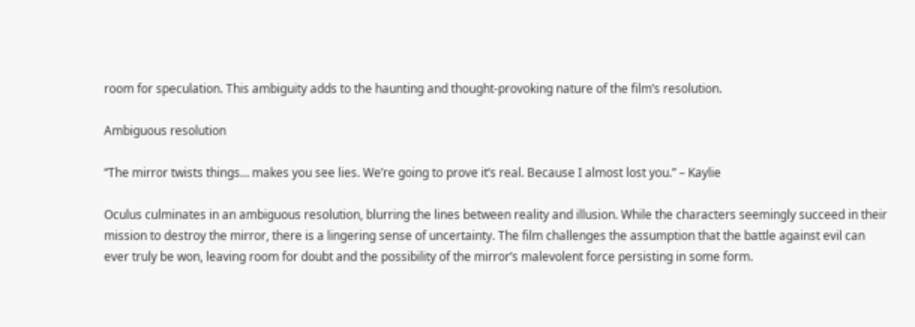room for speculation. This ambiguity adds to the haunting and thought-provoking nature of the film’s resolution.

Ambiguous resolution

“The mirror twists things… makes you see lies. We’re going to prove it’s real. Because I almost lost you.” – Kaylie

Oculus culminates in an ambiguous resolution, blurring the lines between reality and illusion. While the characters seemingly succeed in their mission to destroy the mirror, there is a lingering sense of uncertainty. The film challenges the assumption that the battle against evil can ever truly be won, leaving room for doubt and the possibility of the mirror’s malevolent force persisting in some form.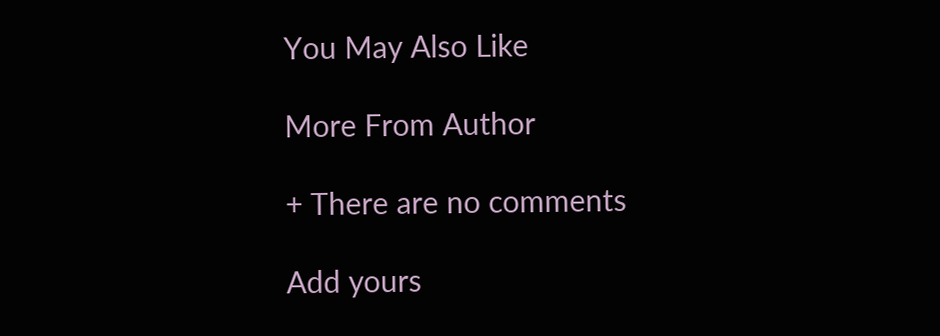You May Also Like

More From Author

+ There are no comments

Add yours